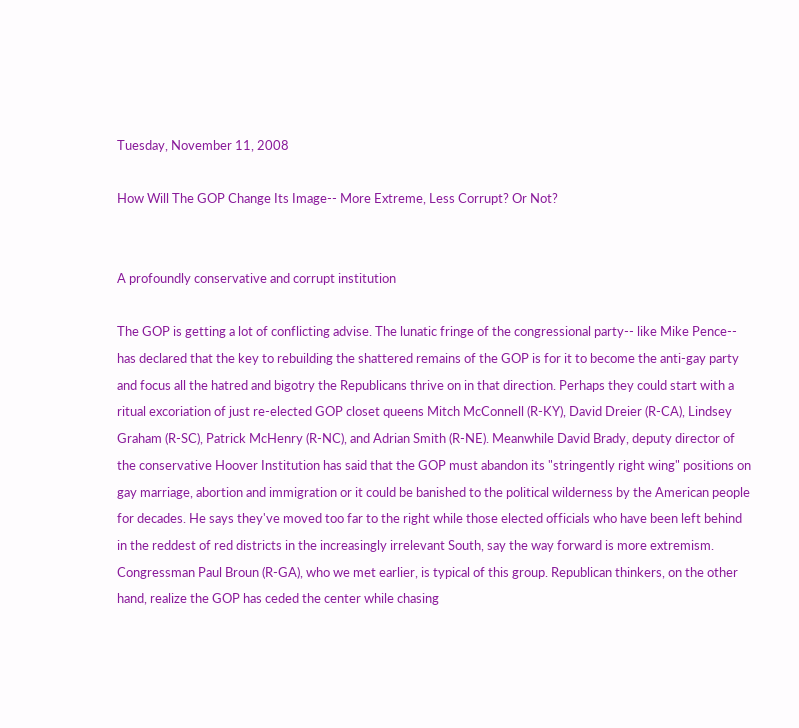Tuesday, November 11, 2008

How Will The GOP Change Its Image-- More Extreme, Less Corrupt? Or Not?


A profoundly conservative and corrupt institution

The GOP is getting a lot of conflicting advise. The lunatic fringe of the congressional party-- like Mike Pence-- has declared that the key to rebuilding the shattered remains of the GOP is for it to become the anti-gay party and focus all the hatred and bigotry the Republicans thrive on in that direction. Perhaps they could start with a ritual excoriation of just re-elected GOP closet queens Mitch McConnell (R-KY), David Dreier (R-CA), Lindsey Graham (R-SC), Patrick McHenry (R-NC), and Adrian Smith (R-NE). Meanwhile David Brady, deputy director of the conservative Hoover Institution has said that the GOP must abandon its "stringently right wing" positions on gay marriage, abortion and immigration or it could be banished to the political wilderness by the American people for decades. He says they've moved too far to the right while those elected officials who have been left behind in the reddest of red districts in the increasingly irrelevant South, say the way forward is more extremism. Congressman Paul Broun (R-GA), who we met earlier, is typical of this group. Republican thinkers, on the other hand, realize the GOP has ceded the center while chasing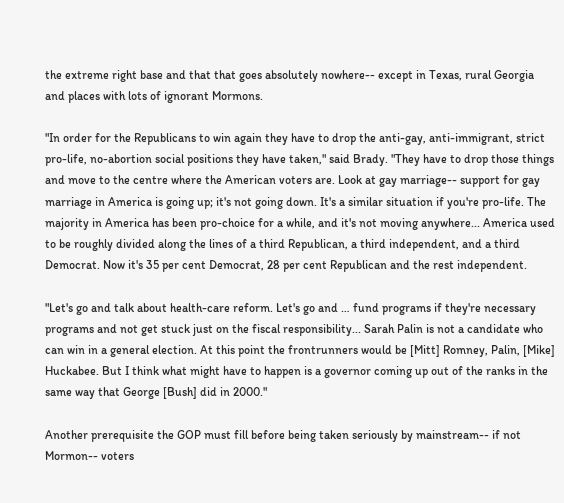the extreme right base and that that goes absolutely nowhere-- except in Texas, rural Georgia and places with lots of ignorant Mormons.

"In order for the Republicans to win again they have to drop the anti-gay, anti-immigrant, strict pro-life, no-abortion social positions they have taken," said Brady. "They have to drop those things and move to the centre where the American voters are. Look at gay marriage-- support for gay marriage in America is going up; it's not going down. It's a similar situation if you're pro-life. The majority in America has been pro-choice for a while, and it's not moving anywhere... America used to be roughly divided along the lines of a third Republican, a third independent, and a third Democrat. Now it's 35 per cent Democrat, 28 per cent Republican and the rest independent.

"Let's go and talk about health-care reform. Let's go and … fund programs if they're necessary programs and not get stuck just on the fiscal responsibility... Sarah Palin is not a candidate who can win in a general election. At this point the frontrunners would be [Mitt] Romney, Palin, [Mike] Huckabee. But I think what might have to happen is a governor coming up out of the ranks in the same way that George [Bush] did in 2000."

Another prerequisite the GOP must fill before being taken seriously by mainstream-- if not Mormon-- voters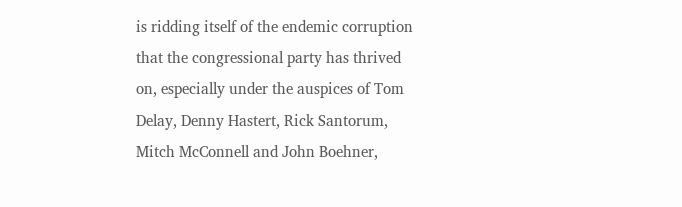is ridding itself of the endemic corruption that the congressional party has thrived on, especially under the auspices of Tom Delay, Denny Hastert, Rick Santorum, Mitch McConnell and John Boehner,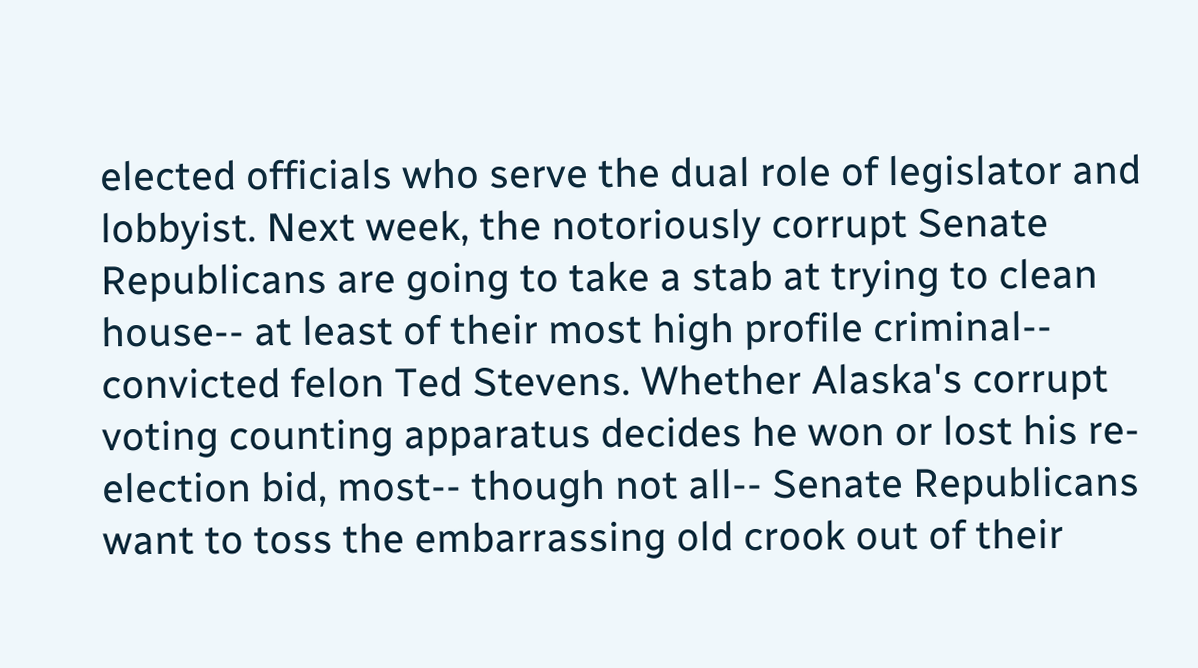elected officials who serve the dual role of legislator and lobbyist. Next week, the notoriously corrupt Senate Republicans are going to take a stab at trying to clean house-- at least of their most high profile criminal-- convicted felon Ted Stevens. Whether Alaska's corrupt voting counting apparatus decides he won or lost his re-election bid, most-- though not all-- Senate Republicans want to toss the embarrassing old crook out of their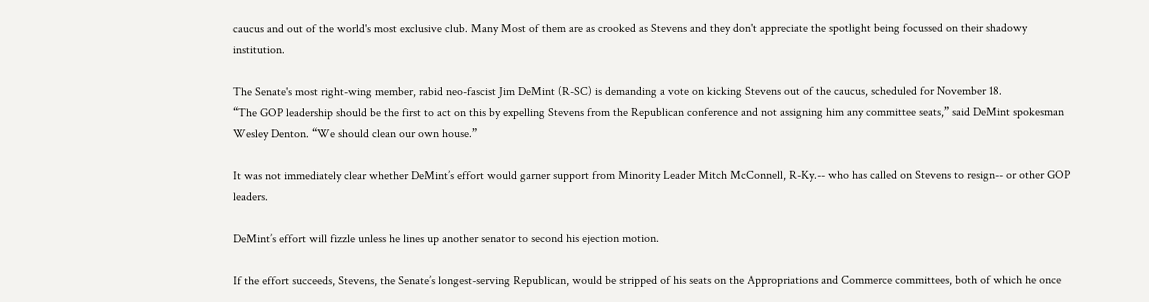caucus and out of the world's most exclusive club. Many Most of them are as crooked as Stevens and they don't appreciate the spotlight being focussed on their shadowy institution.

The Senate's most right-wing member, rabid neo-fascist Jim DeMint (R-SC) is demanding a vote on kicking Stevens out of the caucus, scheduled for November 18.
“The GOP leadership should be the first to act on this by expelling Stevens from the Republican conference and not assigning him any committee seats,” said DeMint spokesman Wesley Denton. “We should clean our own house.”

It was not immediately clear whether DeMint’s effort would garner support from Minority Leader Mitch McConnell, R-Ky.-- who has called on Stevens to resign-- or other GOP leaders.

DeMint’s effort will fizzle unless he lines up another senator to second his ejection motion.

If the effort succeeds, Stevens, the Senate’s longest-serving Republican, would be stripped of his seats on the Appropriations and Commerce committees, both of which he once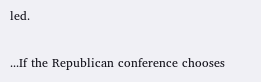led.

...If the Republican conference chooses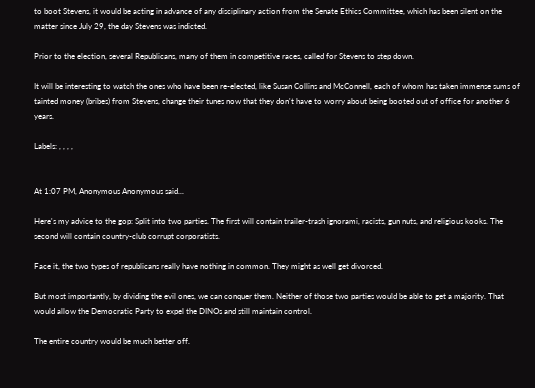to boot Stevens, it would be acting in advance of any disciplinary action from the Senate Ethics Committee, which has been silent on the matter since July 29, the day Stevens was indicted.

Prior to the election, several Republicans, many of them in competitive races, called for Stevens to step down.

It will be interesting to watch the ones who have been re-elected, like Susan Collins and McConnell, each of whom has taken immense sums of tainted money (bribes) from Stevens, change their tunes now that they don't have to worry about being booted out of office for another 6 years.

Labels: , , , ,


At 1:07 PM, Anonymous Anonymous said...

Here's my advice to the gop: Split into two parties. The first will contain trailer-trash ignorami, racists, gun nuts, and religious kooks. The second will contain country-club corrupt corporatists.

Face it, the two types of republicans really have nothing in common. They might as well get divorced.

But most importantly, by dividing the evil ones, we can conquer them. Neither of those two parties would be able to get a majority. That would allow the Democratic Party to expel the DINOs and still maintain control.

The entire country would be much better off.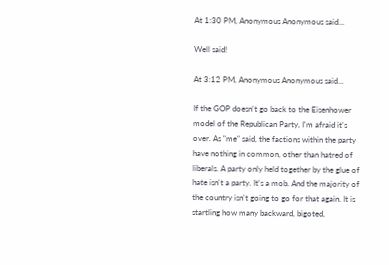At 1:30 PM, Anonymous Anonymous said...

Well said!

At 3:12 PM, Anonymous Anonymous said...

If the GOP doesn't go back to the Eisenhower model of the Republican Party, I'm afraid it's over. As "me" said, the factions within the party have nothing in common, other than hatred of liberals. A party only held together by the glue of hate isn't a party. It's a mob. And the majority of the country isn't going to go for that again. It is startling how many backward, bigoted,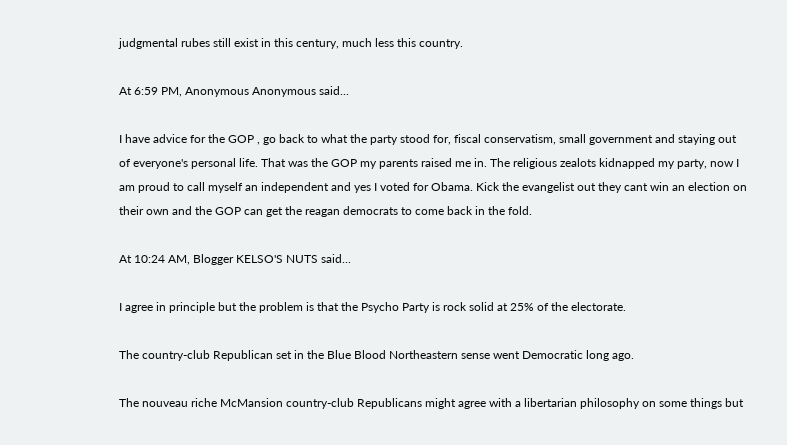judgmental rubes still exist in this century, much less this country.

At 6:59 PM, Anonymous Anonymous said...

I have advice for the GOP , go back to what the party stood for, fiscal conservatism, small government and staying out of everyone's personal life. That was the GOP my parents raised me in. The religious zealots kidnapped my party, now I am proud to call myself an independent and yes I voted for Obama. Kick the evangelist out they cant win an election on their own and the GOP can get the reagan democrats to come back in the fold.

At 10:24 AM, Blogger KELSO'S NUTS said...

I agree in principle but the problem is that the Psycho Party is rock solid at 25% of the electorate.

The country-club Republican set in the Blue Blood Northeastern sense went Democratic long ago.

The nouveau riche McMansion country-club Republicans might agree with a libertarian philosophy on some things but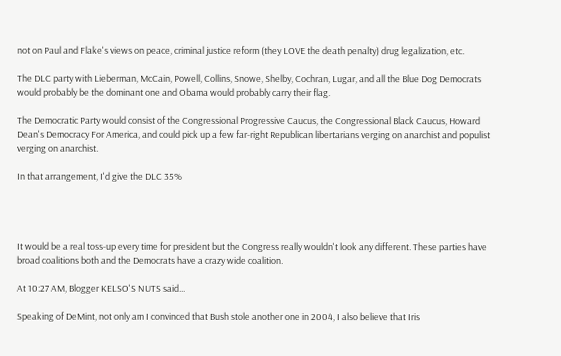not on Paul and Flake's views on peace, criminal justice reform (they LOVE the death penalty) drug legalization, etc.

The DLC party with Lieberman, McCain, Powell, Collins, Snowe, Shelby, Cochran, Lugar, and all the Blue Dog Democrats would probably be the dominant one and Obama would probably carry their flag.

The Democratic Party would consist of the Congressional Progressive Caucus, the Congressional Black Caucus, Howard Dean's Democracy For America, and could pick up a few far-right Republican libertarians verging on anarchist and populist verging on anarchist.

In that arrangement, I'd give the DLC 35%




It would be a real toss-up every time for president but the Congress really wouldn't look any different. These parties have broad coalitions both and the Democrats have a crazy wide coalition.

At 10:27 AM, Blogger KELSO'S NUTS said...

Speaking of DeMint, not only am I convinced that Bush stole another one in 2004, I also believe that Iris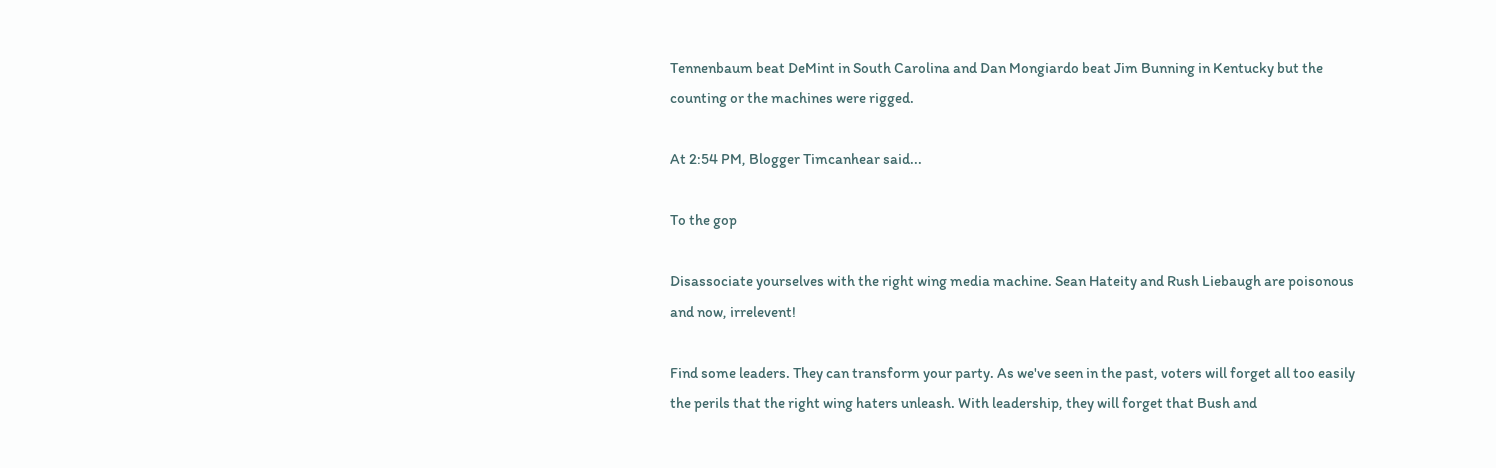Tennenbaum beat DeMint in South Carolina and Dan Mongiardo beat Jim Bunning in Kentucky but the counting or the machines were rigged.

At 2:54 PM, Blogger Timcanhear said...

To the gop

Disassociate yourselves with the right wing media machine. Sean Hateity and Rush Liebaugh are poisonous and now, irrelevent!

Find some leaders. They can transform your party. As we've seen in the past, voters will forget all too easily the perils that the right wing haters unleash. With leadership, they will forget that Bush and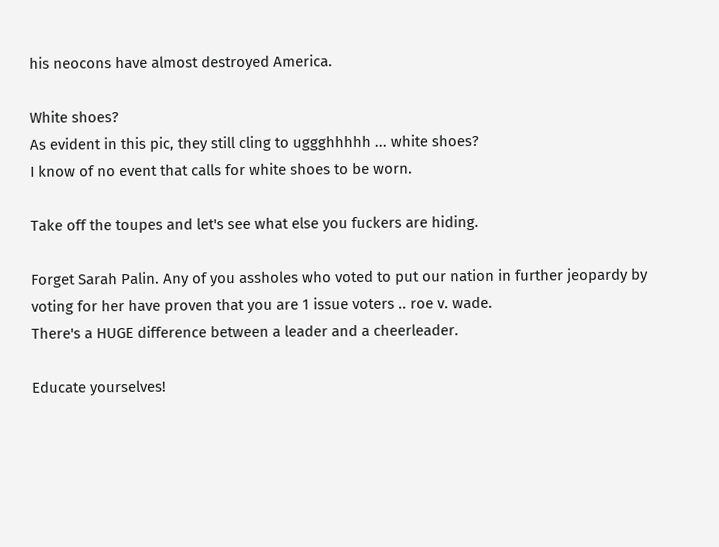his neocons have almost destroyed America.

White shoes?
As evident in this pic, they still cling to uggghhhhh ... white shoes?
I know of no event that calls for white shoes to be worn.

Take off the toupes and let's see what else you fuckers are hiding.

Forget Sarah Palin. Any of you assholes who voted to put our nation in further jeopardy by voting for her have proven that you are 1 issue voters .. roe v. wade.
There's a HUGE difference between a leader and a cheerleader.

Educate yourselves!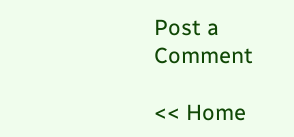Post a Comment

<< Home